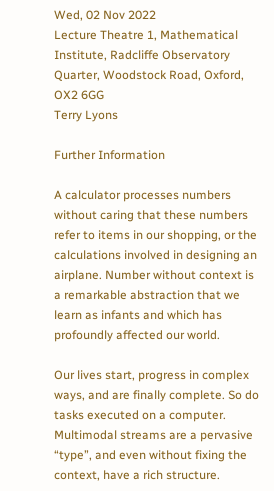Wed, 02 Nov 2022
Lecture Theatre 1, Mathematical Institute, Radcliffe Observatory Quarter, Woodstock Road, Oxford, OX2 6GG
Terry Lyons

Further Information

A calculator processes numbers without caring that these numbers refer to items in our shopping, or the calculations involved in designing an airplane. Number without context is a remarkable abstraction that we learn as infants and which has profoundly affected our world.

Our lives start, progress in complex ways, and are finally complete. So do tasks executed on a computer. Multimodal streams are a pervasive “type”, and even without fixing the context, have a rich structure.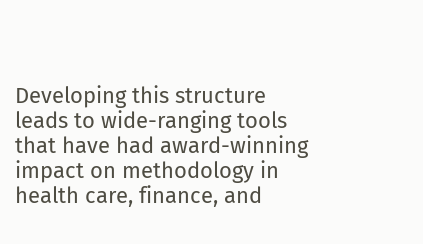Developing this structure leads to wide-ranging tools that have had award-winning impact on methodology in health care, finance, and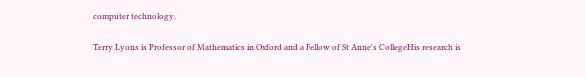computer technology.

Terry Lyons is Professor of Mathematics in Oxford and a Fellow of St Anne's CollegeHis research is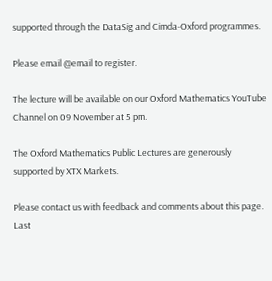supported through the DataSig and Cimda-Oxford programmes.

Please email @email to register.

The lecture will be available on our Oxford Mathematics YouTube Channel on 09 November at 5 pm.

The Oxford Mathematics Public Lectures are generously supported by XTX Markets.

Please contact us with feedback and comments about this page. Last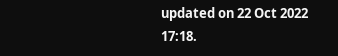updated on 22 Oct 2022 17:18.